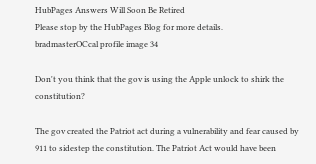HubPages Answers Will Soon Be Retired
Please stop by the HubPages Blog for more details.
bradmasterOCcal profile image 34

Don't you think that the gov is using the Apple unlock to shirk the constitution?

The gov created the Patriot act during a vulnerability and fear caused by 911 to sidestep the constitution. The Patriot Act would have been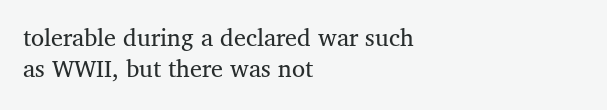tolerable during a declared war such as WWII, but there was not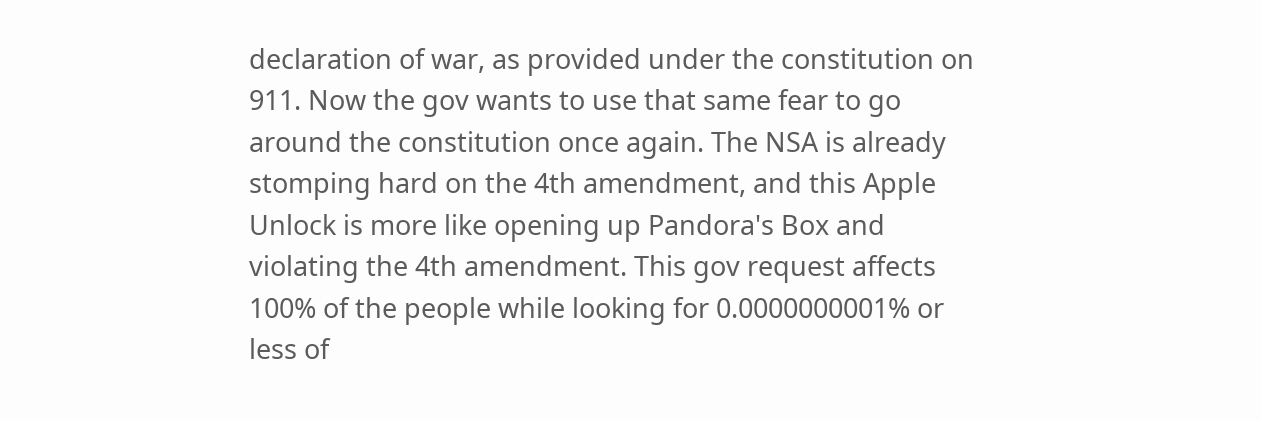declaration of war, as provided under the constitution on 911. Now the gov wants to use that same fear to go around the constitution once again. The NSA is already stomping hard on the 4th amendment, and this Apple Unlock is more like opening up Pandora's Box and violating the 4th amendment. This gov request affects 100% of the people while looking for 0.0000000001% or less of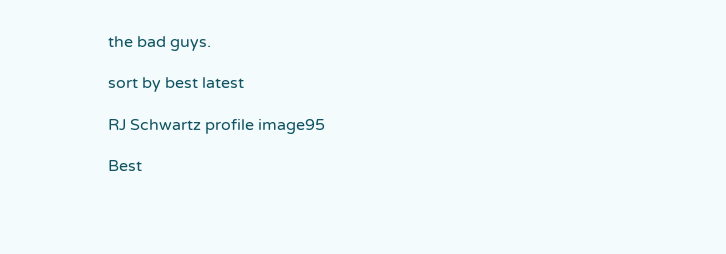the bad guys.

sort by best latest

RJ Schwartz profile image95

Best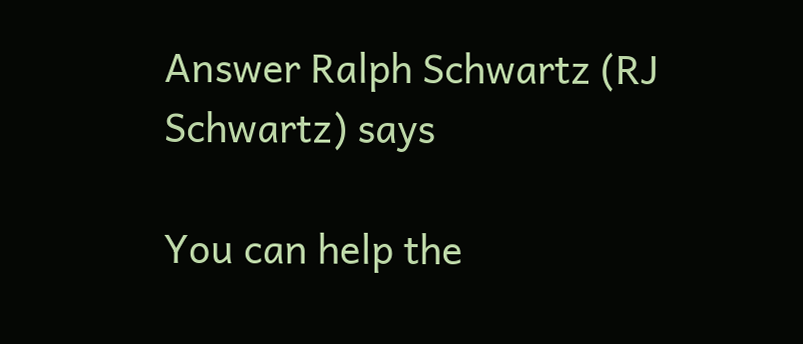Answer Ralph Schwartz (RJ Schwartz) says

You can help the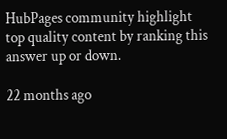HubPages community highlight top quality content by ranking this answer up or down.

22 months ago